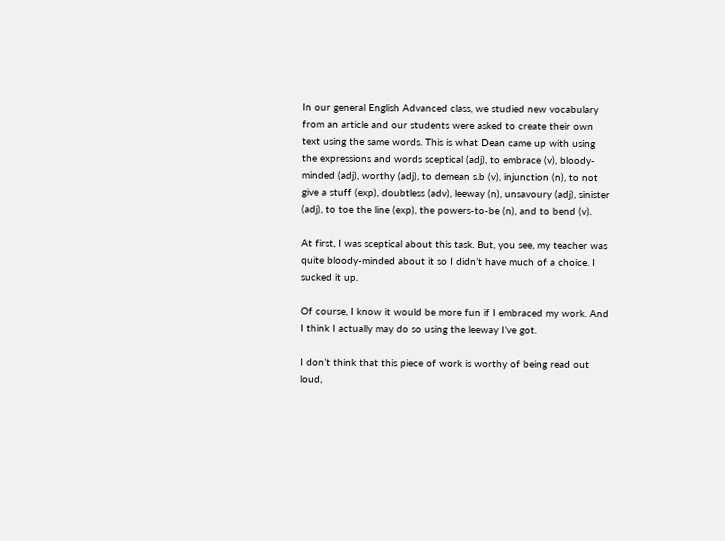In our general English Advanced class, we studied new vocabulary from an article and our students were asked to create their own text using the same words. This is what Dean came up with using the expressions and words sceptical (adj), to embrace (v), bloody-minded (adj), worthy (adj), to demean s.b (v), injunction (n), to not give a stuff (exp), doubtless (adv), leeway (n), unsavoury (adj), sinister (adj), to toe the line (exp), the powers-to-be (n), and to bend (v).

At first, I was sceptical about this task. But, you see, my teacher was quite bloody-minded about it so I didn’t have much of a choice. I sucked it up.

Of course, I know it would be more fun if I embraced my work. And I think I actually may do so using the leeway I’ve got.

I don’t think that this piece of work is worthy of being read out loud,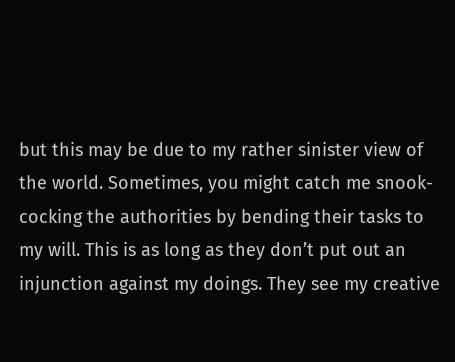but this may be due to my rather sinister view of the world. Sometimes, you might catch me snook-cocking the authorities by bending their tasks to my will. This is as long as they don’t put out an injunction against my doings. They see my creative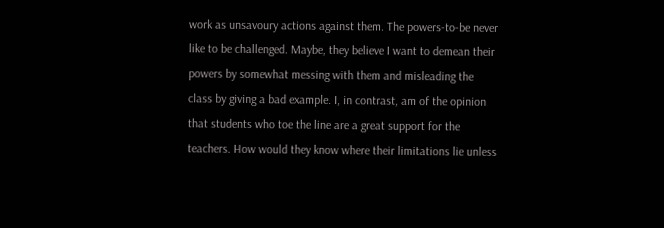work as unsavoury actions against them. The powers-to-be never like to be challenged. Maybe, they believe I want to demean their powers by somewhat messing with them and misleading the class by giving a bad example. I, in contrast, am of the opinion that students who toe the line are a great support for the teachers. How would they know where their limitations lie unless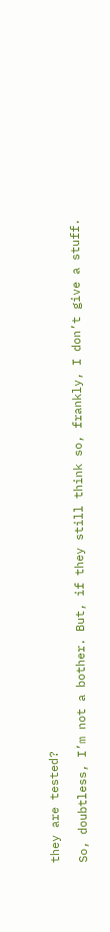they are tested?

So, doubtless, I’m not a bother. But, if they still think so, frankly, I don’t give a stuff.